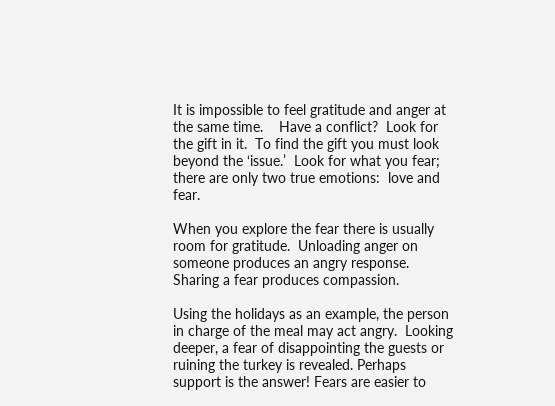It is impossible to feel gratitude and anger at the same time.    Have a conflict?  Look for the gift in it.  To find the gift you must look beyond the ‘issue.’  Look for what you fear; there are only two true emotions:  love and fear.

When you explore the fear there is usually room for gratitude.  Unloading anger on someone produces an angry response.  Sharing a fear produces compassion.

Using the holidays as an example, the person in charge of the meal may act angry.  Looking deeper, a fear of disappointing the guests or ruining the turkey is revealed. Perhaps support is the answer! Fears are easier to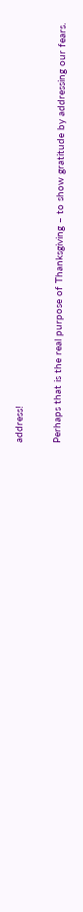address!

Perhaps that is the real purpose of Thanksgiving – to show gratitude by addressing our fears.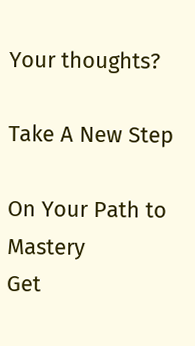Your thoughts?

Take A New Step

On Your Path to Mastery
Get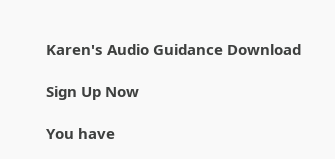Karen's Audio Guidance Download

Sign Up Now

You have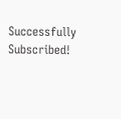Successfully Subscribed!